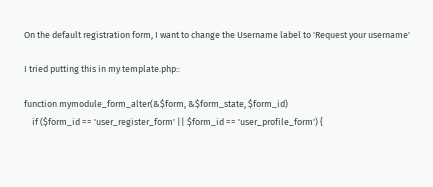On the default registration form, I want to change the Username label to 'Request your username'

I tried putting this in my template.php::

function mymodule_form_alter(&$form, &$form_state, $form_id)
    if ($form_id == 'user_register_form' || $form_id == 'user_profile_form') {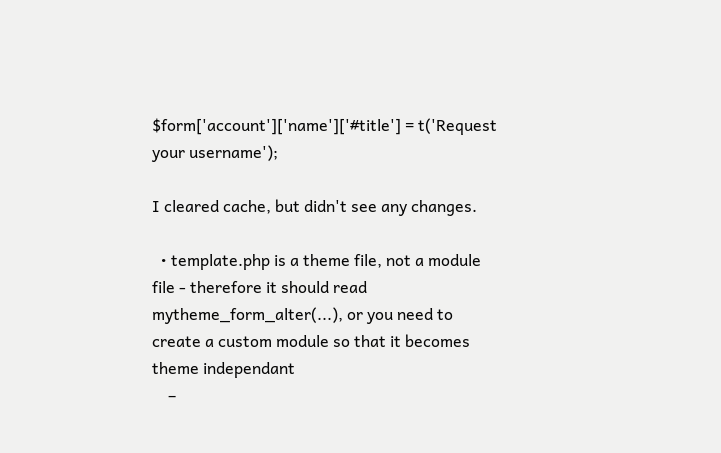$form['account']['name']['#title'] = t('Request your username');

I cleared cache, but didn't see any changes.

  • template.php is a theme file, not a module file - therefore it should read mytheme_form_alter(...), or you need to create a custom module so that it becomes theme independant
    –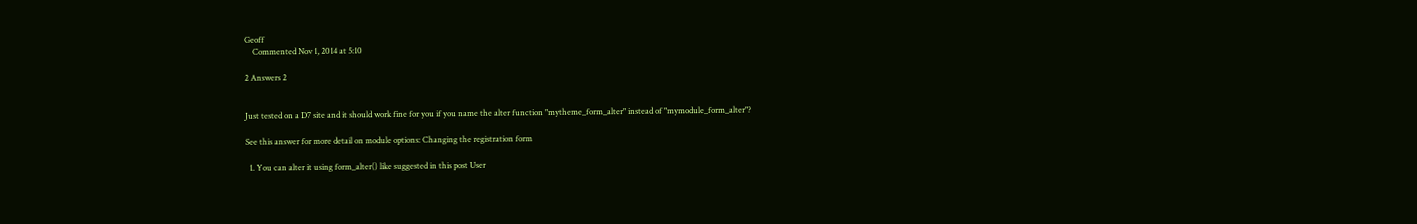Geoff
    Commented Nov 1, 2014 at 5:10

2 Answers 2


Just tested on a D7 site and it should work fine for you if you name the alter function "mytheme_form_alter" instead of "mymodule_form_alter"?

See this answer for more detail on module options: Changing the registration form

  1. You can alter it using form_alter() like suggested in this post User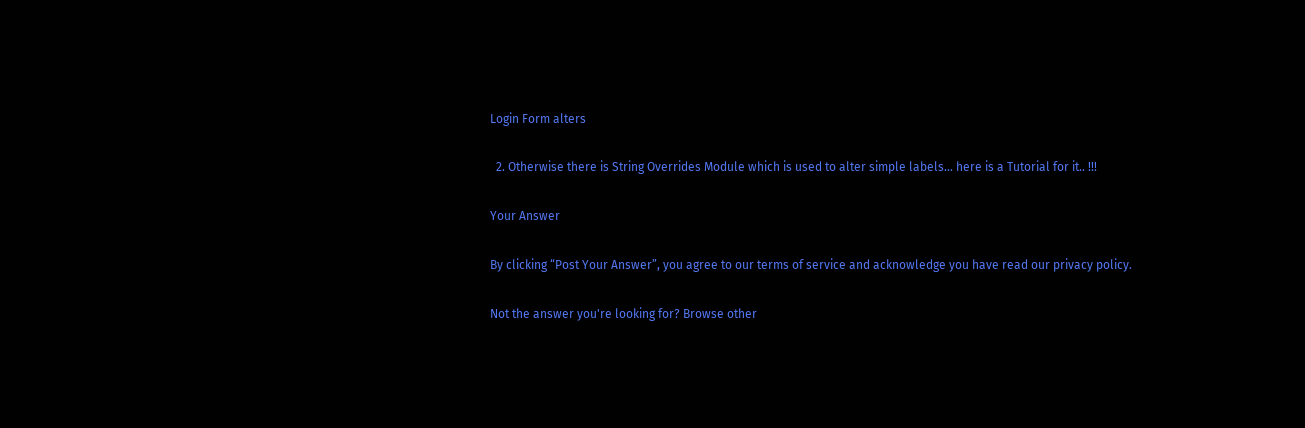Login Form alters

  2. Otherwise there is String Overrides Module which is used to alter simple labels... here is a Tutorial for it.. !!!

Your Answer

By clicking “Post Your Answer”, you agree to our terms of service and acknowledge you have read our privacy policy.

Not the answer you're looking for? Browse other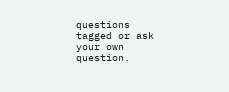questions tagged or ask your own question.